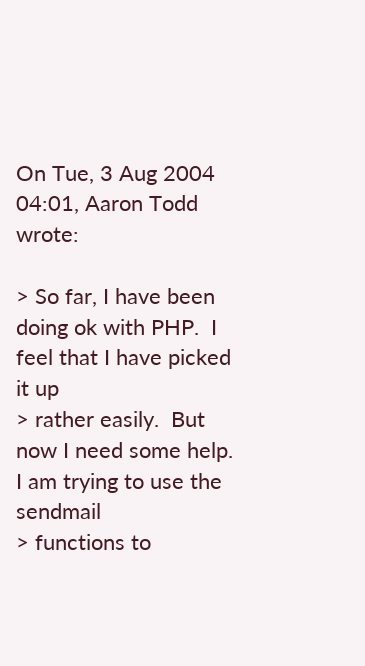On Tue, 3 Aug 2004 04:01, Aaron Todd wrote:

> So far, I have been doing ok with PHP.  I feel that I have picked it up
> rather easily.  But now I need some help.  I am trying to use the sendmail
> functions to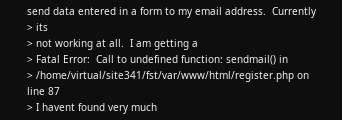send data entered in a form to my email address.  Currently
> its
> not working at all.  I am getting a
> Fatal Error:  Call to undefined function: sendmail() in
> /home/virtual/site341/fst/var/www/html/register.php on line 87
> I havent found very much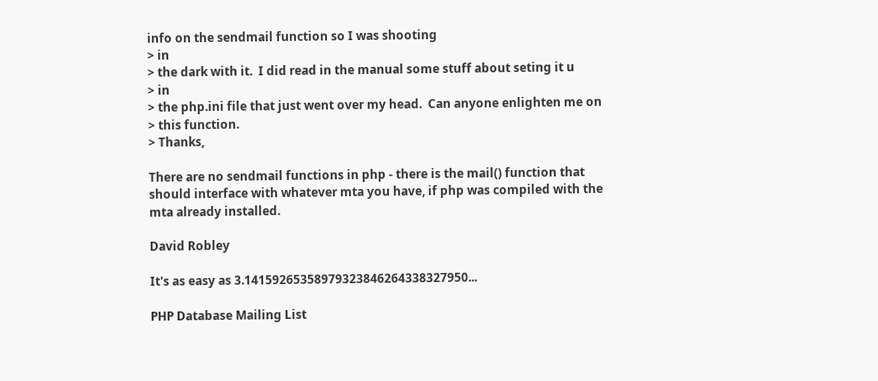info on the sendmail function so I was shooting
> in
> the dark with it.  I did read in the manual some stuff about seting it u
> in
> the php.ini file that just went over my head.  Can anyone enlighten me on
> this function.
> Thanks,

There are no sendmail functions in php - there is the mail() function that
should interface with whatever mta you have, if php was compiled with the
mta already installed.

David Robley

It's as easy as 3.14159265358979323846264338327950...

PHP Database Mailing List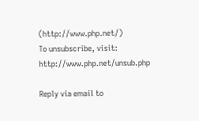(http://www.php.net/)
To unsubscribe, visit: http://www.php.net/unsub.php

Reply via email to